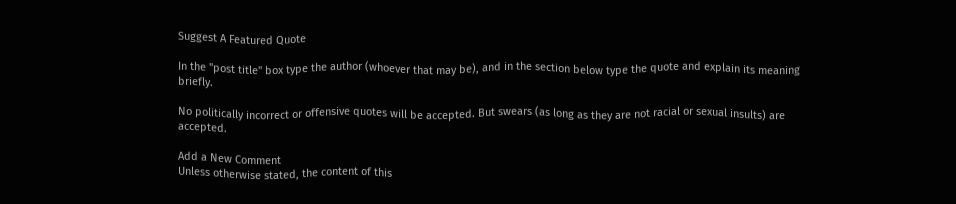Suggest A Featured Quote

In the "post title" box type the author (whoever that may be), and in the section below type the quote and explain its meaning briefly.

No politically incorrect or offensive quotes will be accepted. But swears (as long as they are not racial or sexual insults) are accepted.

Add a New Comment
Unless otherwise stated, the content of this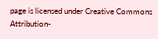page is licensed under Creative Commons Attribution-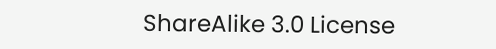ShareAlike 3.0 License